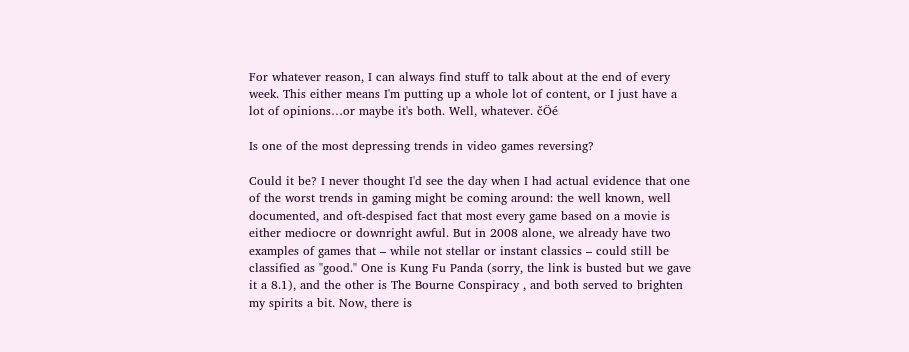For whatever reason, I can always find stuff to talk about at the end of every week. This either means I'm putting up a whole lot of content, or I just have a lot of opinions…or maybe it's both. Well, whatever. čÖé

Is one of the most depressing trends in video games reversing?

Could it be? I never thought I'd see the day when I had actual evidence that one of the worst trends in gaming might be coming around: the well known, well documented, and oft-despised fact that most every game based on a movie is either mediocre or downright awful. But in 2008 alone, we already have two examples of games that – while not stellar or instant classics – could still be classified as "good." One is Kung Fu Panda (sorry, the link is busted but we gave it a 8.1), and the other is The Bourne Conspiracy , and both served to brighten my spirits a bit. Now, there is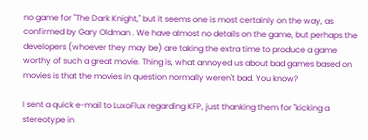no game for "The Dark Knight," but it seems one is most certainly on the way, as confirmed by Gary Oldman . We have almost no details on the game, but perhaps the developers (whoever they may be) are taking the extra time to produce a game worthy of such a great movie. Thing is, what annoyed us about bad games based on movies is that the movies in question normally weren't bad. You know?

I sent a quick e-mail to LuxoFlux regarding KFP, just thanking them for "kicking a stereotype in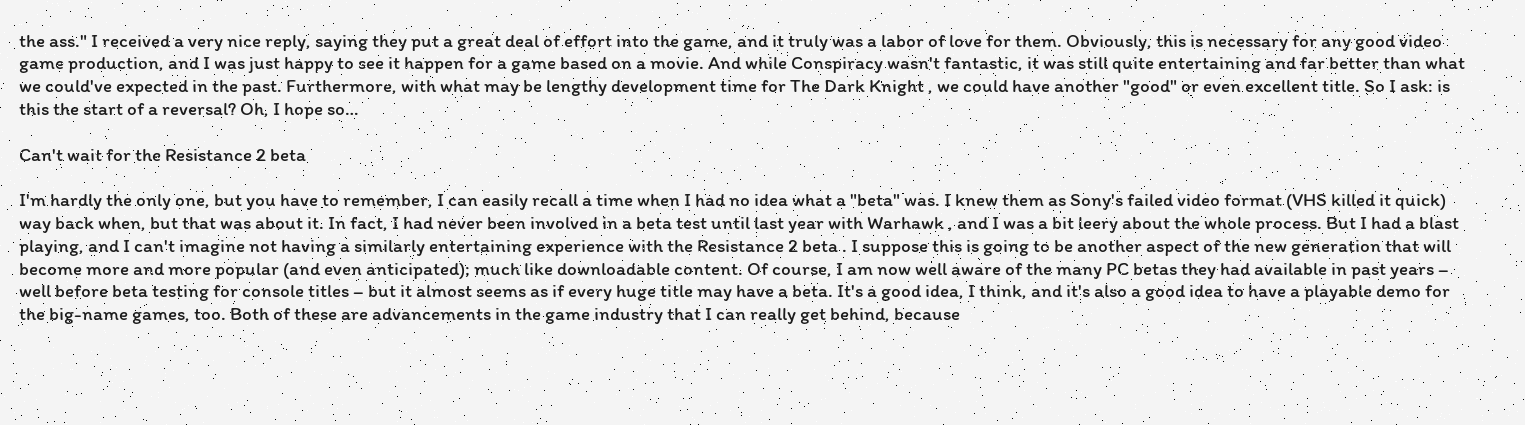the ass." I received a very nice reply, saying they put a great deal of effort into the game, and it truly was a labor of love for them. Obviously, this is necessary for any good video game production, and I was just happy to see it happen for a game based on a movie. And while Conspiracy wasn't fantastic, it was still quite entertaining and far better than what we could've expected in the past. Furthermore, with what may be lengthy development time for The Dark Knight , we could have another "good" or even excellent title. So I ask: is this the start of a reversal? Oh, I hope so…

Can't wait for the Resistance 2 beta

I'm hardly the only one, but you have to remember, I can easily recall a time when I had no idea what a "beta" was. I knew them as Sony's failed video format (VHS killed it quick) way back when, but that was about it. In fact, I had never been involved in a beta test until last year with Warhawk , and I was a bit leery about the whole process. But I had a blast playing, and I can't imagine not having a similarly entertaining experience with the Resistance 2 beta . I suppose this is going to be another aspect of the new generation that will become more and more popular (and even anticipated); much like downloadable content. Of course, I am now well aware of the many PC betas they had available in past years – well before beta testing for console titles – but it almost seems as if every huge title may have a beta. It's a good idea, I think, and it's also a good idea to have a playable demo for the big-name games, too. Both of these are advancements in the game industry that I can really get behind, because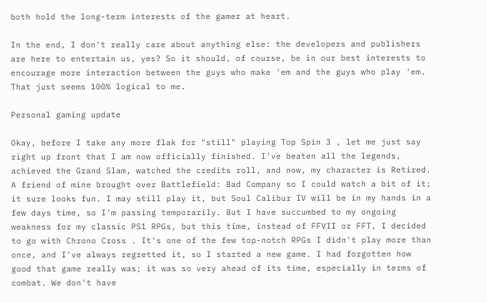both hold the long-term interests of the gamer at heart.

In the end, I don't really care about anything else: the developers and publishers are here to entertain us, yes? So it should, of course, be in our best interests to encourage more interaction between the guys who make 'em and the guys who play 'em. That just seems 100% logical to me.

Personal gaming update

Okay, before I take any more flak for "still" playing Top Spin 3 , let me just say right up front that I am now officially finished. I've beaten all the legends, achieved the Grand Slam, watched the credits roll, and now, my character is Retired. A friend of mine brought over Battlefield: Bad Company so I could watch a bit of it; it sure looks fun. I may still play it, but Soul Calibur IV will be in my hands in a few days time, so I'm passing temporarily. But I have succumbed to my ongoing weakness for my classic PS1 RPGs, but this time, instead of FFVII or FFT, I decided to go with Chrono Cross . It's one of the few top-notch RPGs I didn't play more than once, and I've always regretted it, so I started a new game. I had forgotten how good that game really was; it was so very ahead of its time, especially in terms of combat. We don't have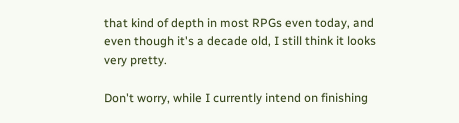that kind of depth in most RPGs even today, and even though it's a decade old, I still think it looks very pretty.

Don't worry, while I currently intend on finishing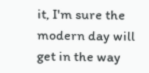it, I'm sure the modern day will get in the way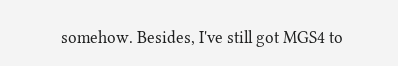somehow. Besides, I've still got MGS4 to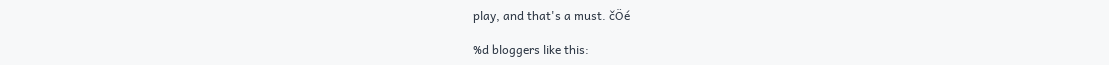play, and that's a must. čÖé

%d bloggers like this: